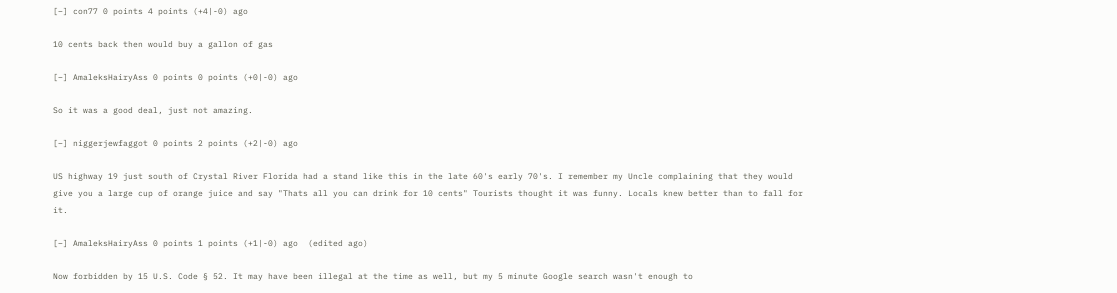[–] con77 0 points 4 points (+4|-0) ago

10 cents back then would buy a gallon of gas

[–] AmaleksHairyAss 0 points 0 points (+0|-0) ago

So it was a good deal, just not amazing.

[–] niggerjewfaggot 0 points 2 points (+2|-0) ago

US highway 19 just south of Crystal River Florida had a stand like this in the late 60's early 70's. I remember my Uncle complaining that they would give you a large cup of orange juice and say "Thats all you can drink for 10 cents" Tourists thought it was funny. Locals knew better than to fall for it.

[–] AmaleksHairyAss 0 points 1 points (+1|-0) ago  (edited ago)

Now forbidden by 15 U.S. Code § 52. It may have been illegal at the time as well, but my 5 minute Google search wasn't enough to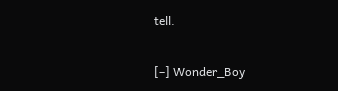tell.

[–] Wonder_Boy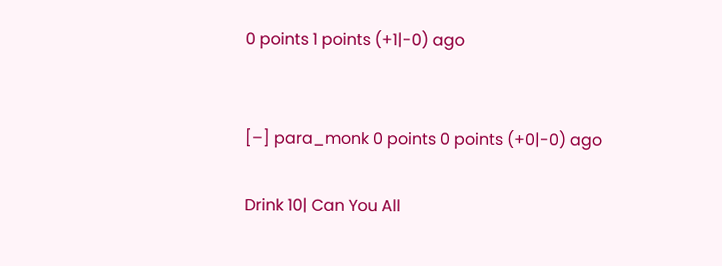0 points 1 points (+1|-0) ago


[–] para_monk 0 points 0 points (+0|-0) ago

Drink 10| Can You All